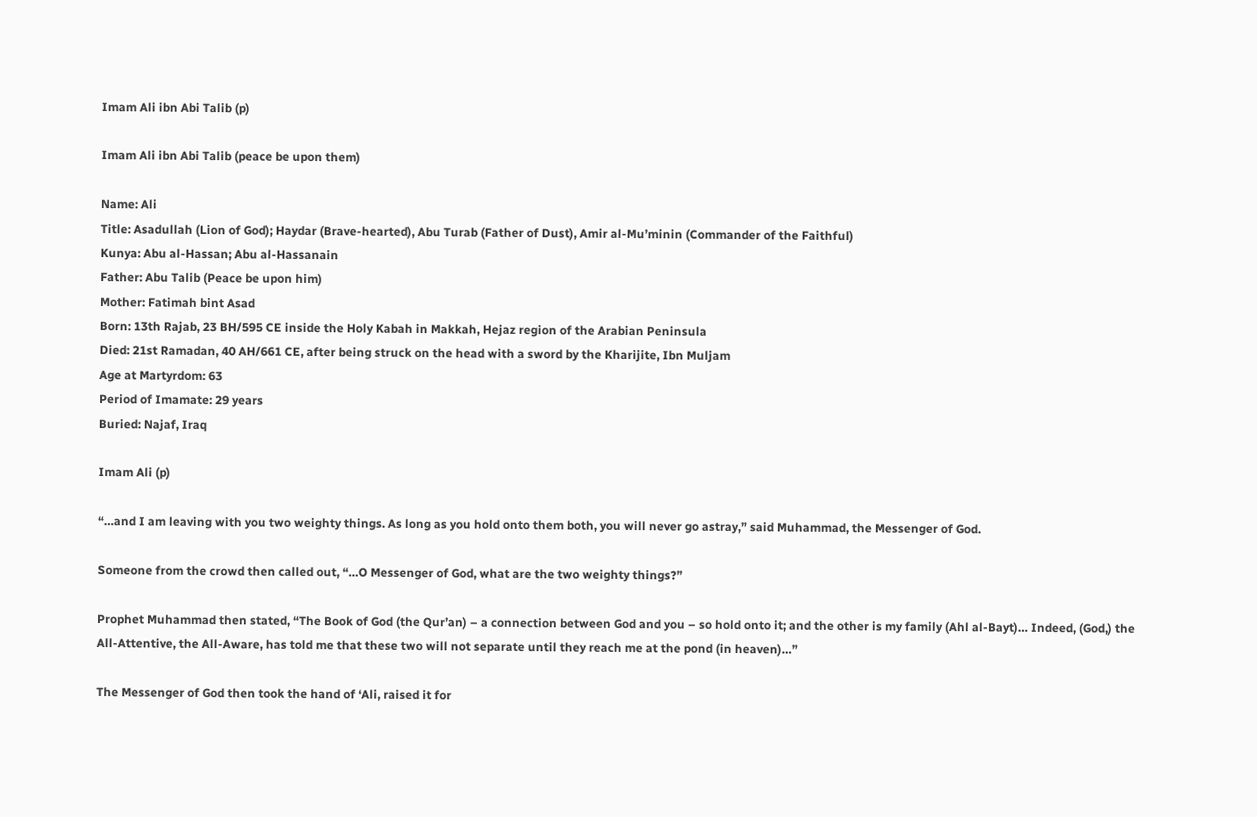Imam Ali ibn Abi Talib (p)

Imam Ali ibn Abi Talib (peace be upon them)

Name: Ali
Title: Asadullah (Lion of God); Haydar (Brave-hearted), Abu Turab (Father of Dust), Amir al-Mu’minin (Commander of the Faithful)
Kunya: Abu al-Hassan; Abu al-Hassanain
Father: Abu Talib (Peace be upon him)
Mother: Fatimah bint Asad
Born: 13th Rajab, 23 BH/595 CE inside the Holy Kabah in Makkah, Hejaz region of the Arabian Peninsula
Died: 21st Ramadan, 40 AH/661 CE, after being struck on the head with a sword by the Kharijite, Ibn Muljam
Age at Martyrdom: 63
Period of Imamate: 29 years
Buried: Najaf, Iraq

Imam Ali (p)

“…and I am leaving with you two weighty things. As long as you hold onto them both, you will never go astray,” said Muhammad, the Messenger of God.

Someone from the crowd then called out, “…O Messenger of God, what are the two weighty things?”

Prophet Muhammad then stated, “The Book of God (the Qur’an) – a connection between God and you – so hold onto it; and the other is my family (Ahl al-Bayt)… Indeed, (God,) the All-Attentive, the All-Aware, has told me that these two will not separate until they reach me at the pond (in heaven)…”

The Messenger of God then took the hand of ‘Ali, raised it for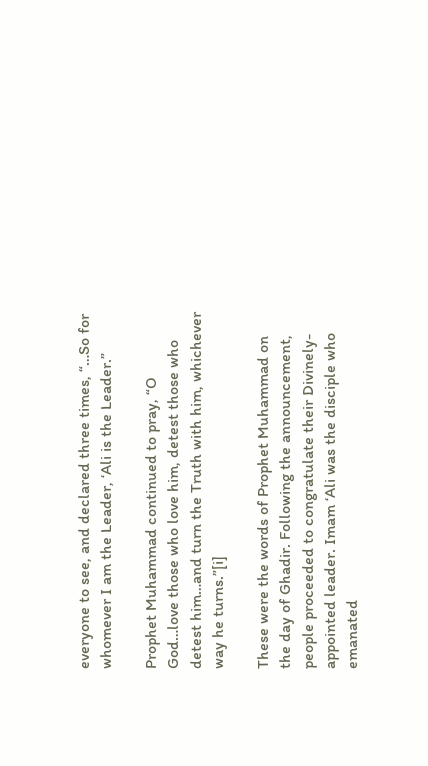everyone to see, and declared three times, “…So for whomever I am the Leader, ‘Ali is the Leader.”

Prophet Muhammad continued to pray, “O God…love those who love him, detest those who detest him…and turn the Truth with him, whichever way he turns.”[i]

These were the words of Prophet Muhammad on the day of Ghadir. Following the announcement, people proceeded to congratulate their Divinely-appointed leader. Imam ‘Ali was the disciple who emanated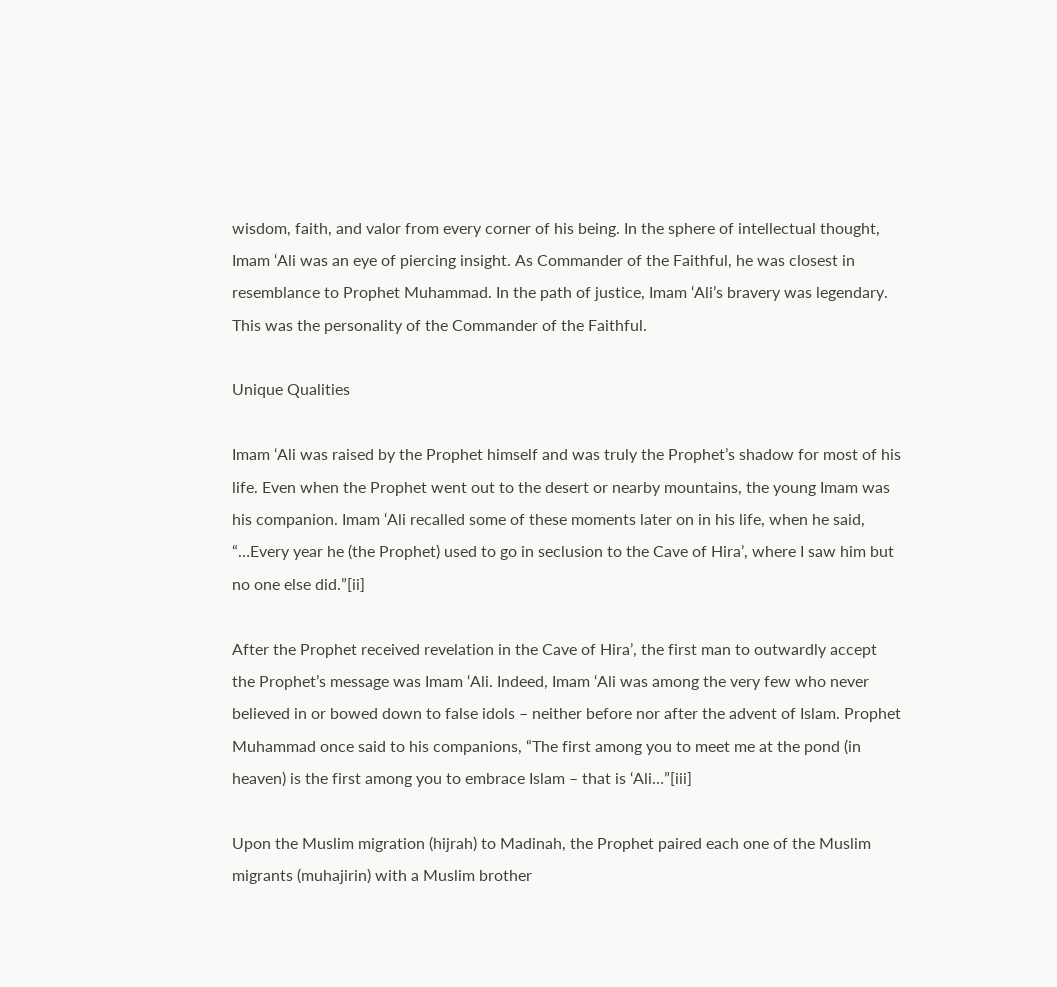wisdom, faith, and valor from every corner of his being. In the sphere of intellectual thought, Imam ‘Ali was an eye of piercing insight. As Commander of the Faithful, he was closest in resemblance to Prophet Muhammad. In the path of justice, Imam ‘Ali’s bravery was legendary. This was the personality of the Commander of the Faithful.

Unique Qualities

Imam ‘Ali was raised by the Prophet himself and was truly the Prophet’s shadow for most of his life. Even when the Prophet went out to the desert or nearby mountains, the young Imam was his companion. Imam ‘Ali recalled some of these moments later on in his life, when he said, “…Every year he (the Prophet) used to go in seclusion to the Cave of Hira’, where I saw him but no one else did.”[ii]

After the Prophet received revelation in the Cave of Hira’, the first man to outwardly accept the Prophet’s message was Imam ‘Ali. Indeed, Imam ‘Ali was among the very few who never believed in or bowed down to false idols – neither before nor after the advent of Islam. Prophet Muhammad once said to his companions, “The first among you to meet me at the pond (in heaven) is the first among you to embrace Islam – that is ‘Ali…”[iii]

Upon the Muslim migration (hijrah) to Madinah, the Prophet paired each one of the Muslim migrants (muhajirin) with a Muslim brother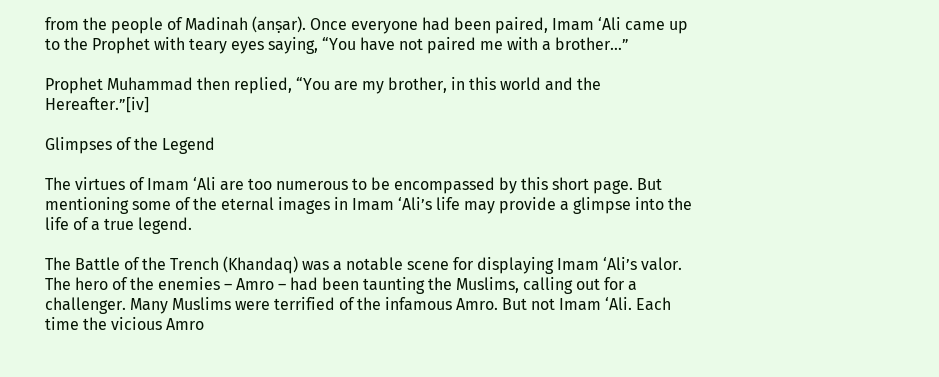from the people of Madinah (anṣar). Once everyone had been paired, Imam ‘Ali came up to the Prophet with teary eyes saying, “You have not paired me with a brother…”

Prophet Muhammad then replied, “You are my brother, in this world and the Hereafter.”[iv]

Glimpses of the Legend

The virtues of Imam ‘Ali are too numerous to be encompassed by this short page. But mentioning some of the eternal images in Imam ‘Ali’s life may provide a glimpse into the life of a true legend.

The Battle of the Trench (Khandaq) was a notable scene for displaying Imam ‘Ali’s valor. The hero of the enemies – Amro – had been taunting the Muslims, calling out for a challenger. Many Muslims were terrified of the infamous Amro. But not Imam ‘Ali. Each time the vicious Amro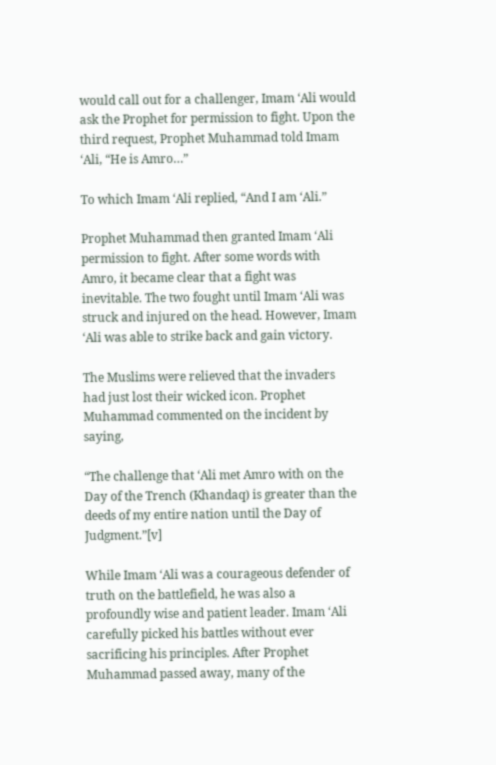would call out for a challenger, Imam ‘Ali would ask the Prophet for permission to fight. Upon the third request, Prophet Muhammad told Imam ‘Ali, “He is Amro…”

To which Imam ‘Ali replied, “And I am ‘Ali.”

Prophet Muhammad then granted Imam ‘Ali permission to fight. After some words with Amro, it became clear that a fight was inevitable. The two fought until Imam ‘Ali was struck and injured on the head. However, Imam ‘Ali was able to strike back and gain victory.

The Muslims were relieved that the invaders had just lost their wicked icon. Prophet Muhammad commented on the incident by saying,

“The challenge that ‘Ali met Amro with on the Day of the Trench (Khandaq) is greater than the deeds of my entire nation until the Day of Judgment.”[v]

While Imam ‘Ali was a courageous defender of truth on the battlefield, he was also a profoundly wise and patient leader. Imam ‘Ali carefully picked his battles without ever sacrificing his principles. After Prophet Muhammad passed away, many of the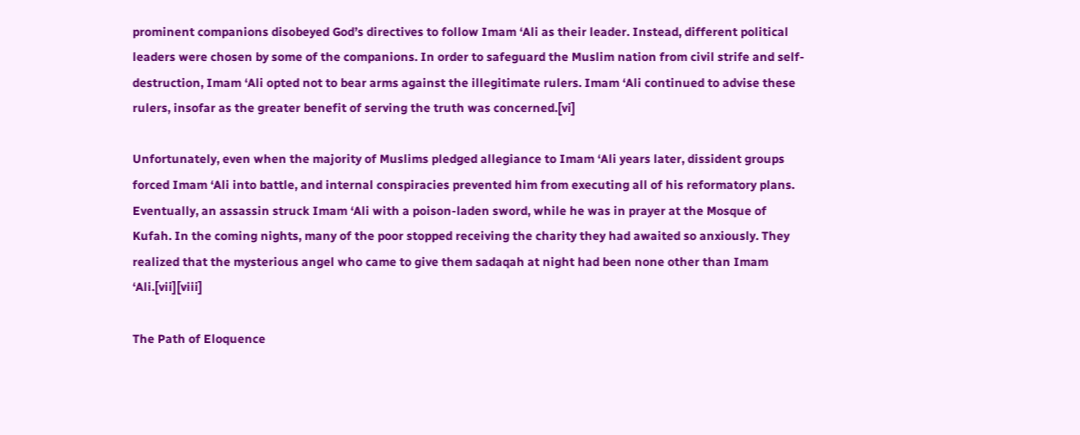prominent companions disobeyed God’s directives to follow Imam ‘Ali as their leader. Instead, different political leaders were chosen by some of the companions. In order to safeguard the Muslim nation from civil strife and self-destruction, Imam ‘Ali opted not to bear arms against the illegitimate rulers. Imam ‘Ali continued to advise these rulers, insofar as the greater benefit of serving the truth was concerned.[vi]

Unfortunately, even when the majority of Muslims pledged allegiance to Imam ‘Ali years later, dissident groups forced Imam ‘Ali into battle, and internal conspiracies prevented him from executing all of his reformatory plans. Eventually, an assassin struck Imam ‘Ali with a poison-laden sword, while he was in prayer at the Mosque of Kufah. In the coming nights, many of the poor stopped receiving the charity they had awaited so anxiously. They realized that the mysterious angel who came to give them sadaqah at night had been none other than Imam ‘Ali.[vii][viii]

The Path of Eloquence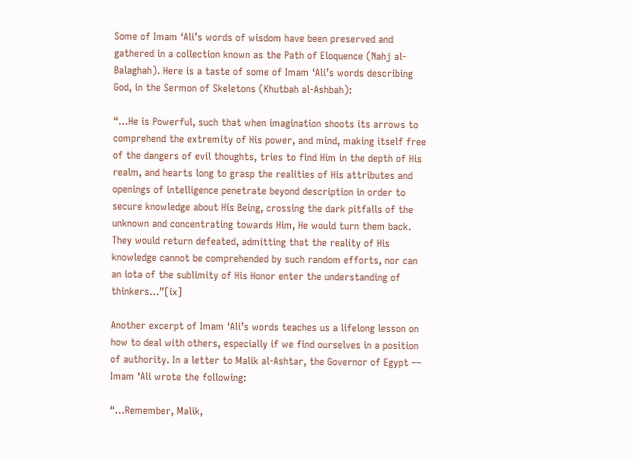Some of Imam ‘Ali’s words of wisdom have been preserved and gathered in a collection known as the Path of Eloquence (Nahj al-Balaghah). Here is a taste of some of Imam ‘Ali’s words describing God, in the Sermon of Skeletons (Khutbah al-Ashbah):

“…He is Powerful, such that when imagination shoots its arrows to comprehend the extremity of His power, and mind, making itself free of the dangers of evil thoughts, tries to find Him in the depth of His realm, and hearts long to grasp the realities of His attributes and openings of intelligence penetrate beyond description in order to secure knowledge about His Being, crossing the dark pitfalls of the unknown and concentrating towards Him, He would turn them back. They would return defeated, admitting that the reality of His knowledge cannot be comprehended by such random efforts, nor can an iota of the sublimity of His Honor enter the understanding of thinkers…”[ix]

Another excerpt of Imam ‘Ali’s words teaches us a lifelong lesson on how to deal with others, especially if we find ourselves in a position of authority. In a letter to Malik al-Ashtar, the Governor of Egypt –– Imam ‘Ali wrote the following:

“…Remember, Malik,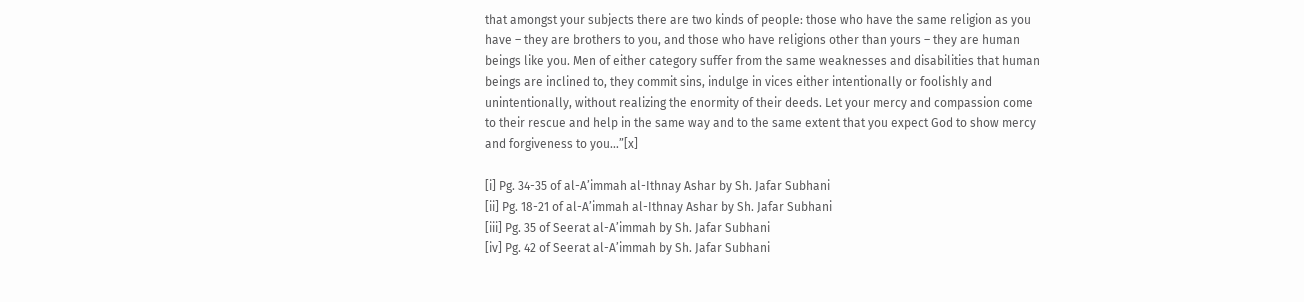that amongst your subjects there are two kinds of people: those who have the same religion as you have – they are brothers to you, and those who have religions other than yours – they are human beings like you. Men of either category suffer from the same weaknesses and disabilities that human beings are inclined to, they commit sins, indulge in vices either intentionally or foolishly and unintentionally, without realizing the enormity of their deeds. Let your mercy and compassion come to their rescue and help in the same way and to the same extent that you expect God to show mercy and forgiveness to you…”[x]

[i] Pg. 34-35 of al-A’immah al-Ithnay Ashar by Sh. Jafar Subhani
[ii] Pg. 18-21 of al-A’immah al-Ithnay Ashar by Sh. Jafar Subhani
[iii] Pg. 35 of Seerat al-A’immah by Sh. Jafar Subhani
[iv] Pg. 42 of Seerat al-A’immah by Sh. Jafar Subhani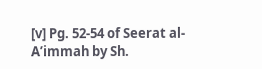[v] Pg. 52-54 of Seerat al- A’immah by Sh.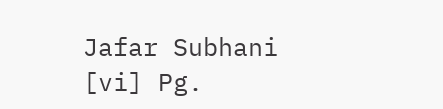Jafar Subhani
[vi] Pg.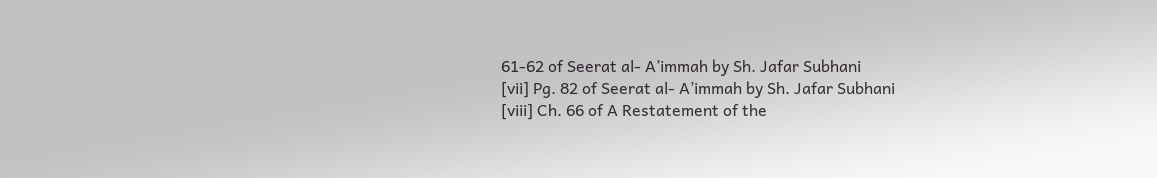61-62 of Seerat al- A’immah by Sh. Jafar Subhani
[vii] Pg. 82 of Seerat al- A’immah by Sh. Jafar Subhani
[viii] Ch. 66 of A Restatement of the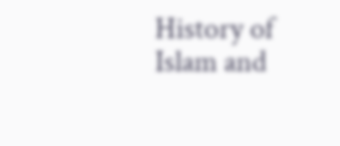History of Islam and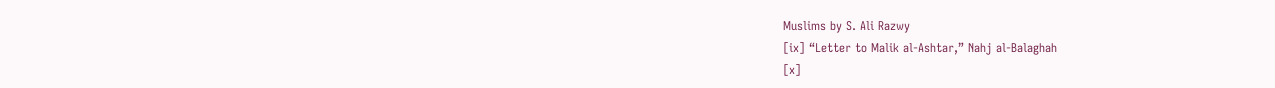Muslims by S. Ali Razwy
[ix] “Letter to Malik al-Ashtar,” Nahj al-Balaghah
[x]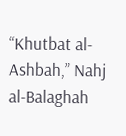“Khutbat al-Ashbah,” Nahj al-Balaghah